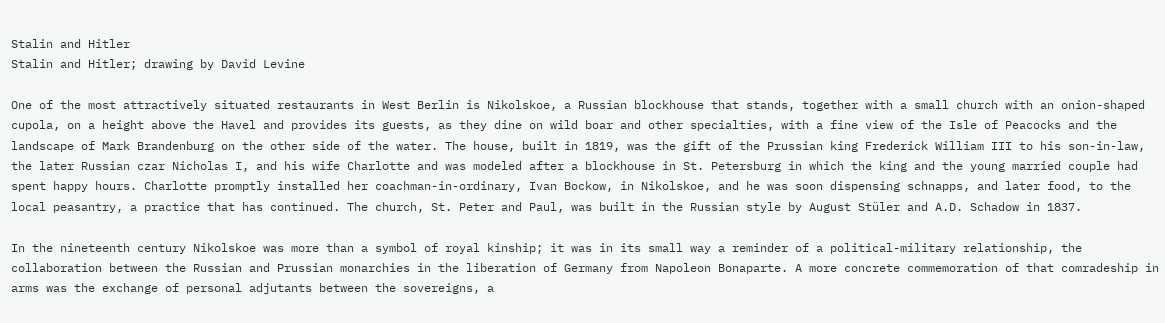Stalin and Hitler
Stalin and Hitler; drawing by David Levine

One of the most attractively situated restaurants in West Berlin is Nikolskoe, a Russian blockhouse that stands, together with a small church with an onion-shaped cupola, on a height above the Havel and provides its guests, as they dine on wild boar and other specialties, with a fine view of the Isle of Peacocks and the landscape of Mark Brandenburg on the other side of the water. The house, built in 1819, was the gift of the Prussian king Frederick William III to his son-in-law, the later Russian czar Nicholas I, and his wife Charlotte and was modeled after a blockhouse in St. Petersburg in which the king and the young married couple had spent happy hours. Charlotte promptly installed her coachman-in-ordinary, Ivan Bockow, in Nikolskoe, and he was soon dispensing schnapps, and later food, to the local peasantry, a practice that has continued. The church, St. Peter and Paul, was built in the Russian style by August Stüler and A.D. Schadow in 1837.

In the nineteenth century Nikolskoe was more than a symbol of royal kinship; it was in its small way a reminder of a political-military relationship, the collaboration between the Russian and Prussian monarchies in the liberation of Germany from Napoleon Bonaparte. A more concrete commemoration of that comradeship in arms was the exchange of personal adjutants between the sovereigns, a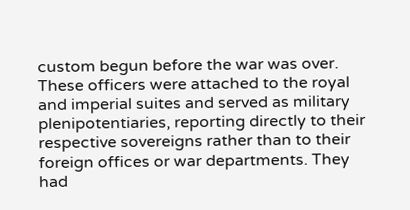custom begun before the war was over. These officers were attached to the royal and imperial suites and served as military plenipotentiaries, reporting directly to their respective sovereigns rather than to their foreign offices or war departments. They had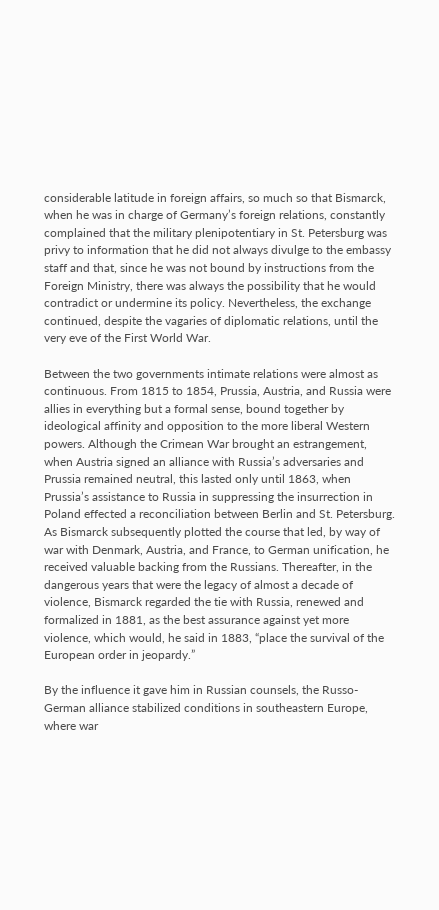considerable latitude in foreign affairs, so much so that Bismarck, when he was in charge of Germany’s foreign relations, constantly complained that the military plenipotentiary in St. Petersburg was privy to information that he did not always divulge to the embassy staff and that, since he was not bound by instructions from the Foreign Ministry, there was always the possibility that he would contradict or undermine its policy. Nevertheless, the exchange continued, despite the vagaries of diplomatic relations, until the very eve of the First World War.

Between the two governments intimate relations were almost as continuous. From 1815 to 1854, Prussia, Austria, and Russia were allies in everything but a formal sense, bound together by ideological affinity and opposition to the more liberal Western powers. Although the Crimean War brought an estrangement, when Austria signed an alliance with Russia’s adversaries and Prussia remained neutral, this lasted only until 1863, when Prussia’s assistance to Russia in suppressing the insurrection in Poland effected a reconciliation between Berlin and St. Petersburg. As Bismarck subsequently plotted the course that led, by way of war with Denmark, Austria, and France, to German unification, he received valuable backing from the Russians. Thereafter, in the dangerous years that were the legacy of almost a decade of violence, Bismarck regarded the tie with Russia, renewed and formalized in 1881, as the best assurance against yet more violence, which would, he said in 1883, “place the survival of the European order in jeopardy.”

By the influence it gave him in Russian counsels, the Russo-German alliance stabilized conditions in southeastern Europe, where war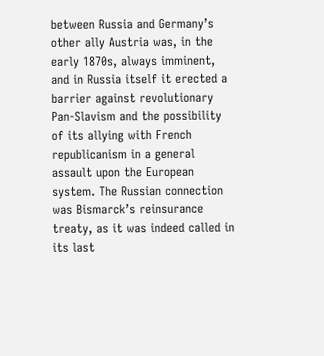between Russia and Germany’s other ally Austria was, in the early 1870s, always imminent, and in Russia itself it erected a barrier against revolutionary Pan-Slavism and the possibility of its allying with French republicanism in a general assault upon the European system. The Russian connection was Bismarck’s reinsurance treaty, as it was indeed called in its last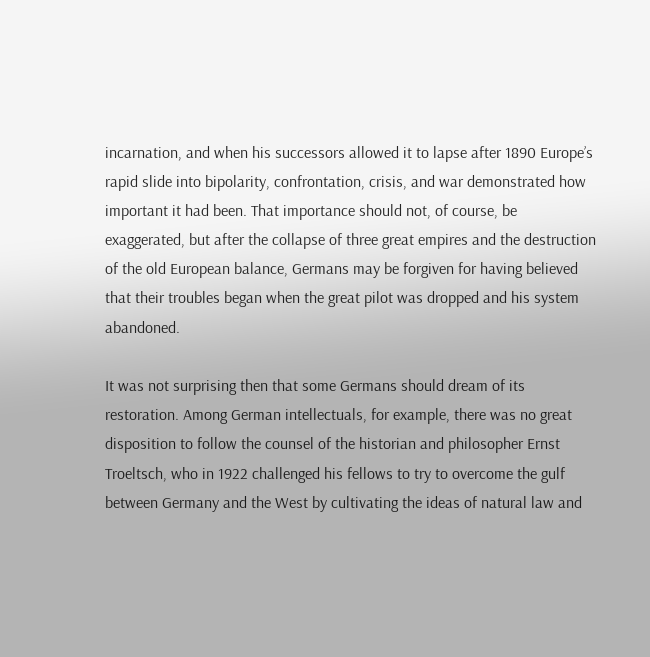incarnation, and when his successors allowed it to lapse after 1890 Europe’s rapid slide into bipolarity, confrontation, crisis, and war demonstrated how important it had been. That importance should not, of course, be exaggerated, but after the collapse of three great empires and the destruction of the old European balance, Germans may be forgiven for having believed that their troubles began when the great pilot was dropped and his system abandoned.

It was not surprising then that some Germans should dream of its restoration. Among German intellectuals, for example, there was no great disposition to follow the counsel of the historian and philosopher Ernst Troeltsch, who in 1922 challenged his fellows to try to overcome the gulf between Germany and the West by cultivating the ideas of natural law and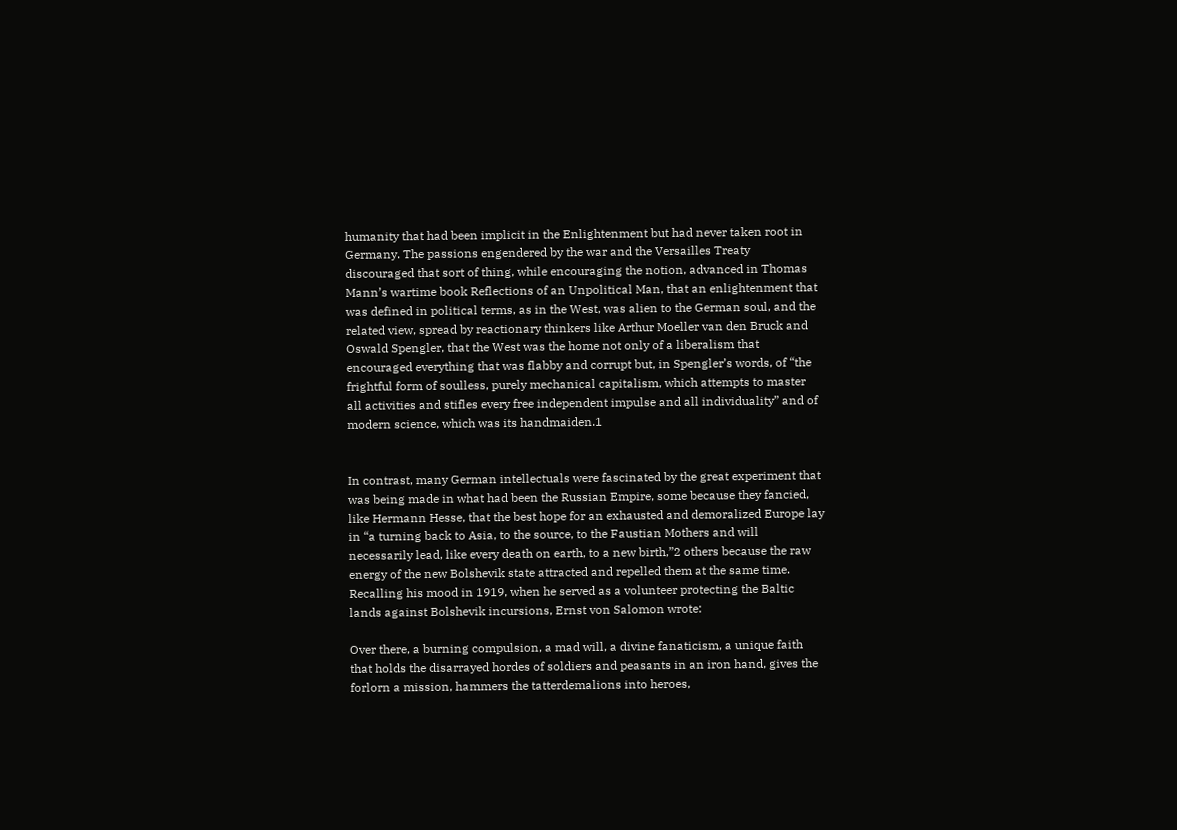humanity that had been implicit in the Enlightenment but had never taken root in Germany. The passions engendered by the war and the Versailles Treaty discouraged that sort of thing, while encouraging the notion, advanced in Thomas Mann’s wartime book Reflections of an Unpolitical Man, that an enlightenment that was defined in political terms, as in the West, was alien to the German soul, and the related view, spread by reactionary thinkers like Arthur Moeller van den Bruck and Oswald Spengler, that the West was the home not only of a liberalism that encouraged everything that was flabby and corrupt but, in Spengler’s words, of “the frightful form of soulless, purely mechanical capitalism, which attempts to master all activities and stifles every free independent impulse and all individuality” and of modern science, which was its handmaiden.1


In contrast, many German intellectuals were fascinated by the great experiment that was being made in what had been the Russian Empire, some because they fancied, like Hermann Hesse, that the best hope for an exhausted and demoralized Europe lay in “a turning back to Asia, to the source, to the Faustian Mothers and will necessarily lead, like every death on earth, to a new birth,”2 others because the raw energy of the new Bolshevik state attracted and repelled them at the same time. Recalling his mood in 1919, when he served as a volunteer protecting the Baltic lands against Bolshevik incursions, Ernst von Salomon wrote:

Over there, a burning compulsion, a mad will, a divine fanaticism, a unique faith that holds the disarrayed hordes of soldiers and peasants in an iron hand, gives the forlorn a mission, hammers the tatterdemalions into heroes,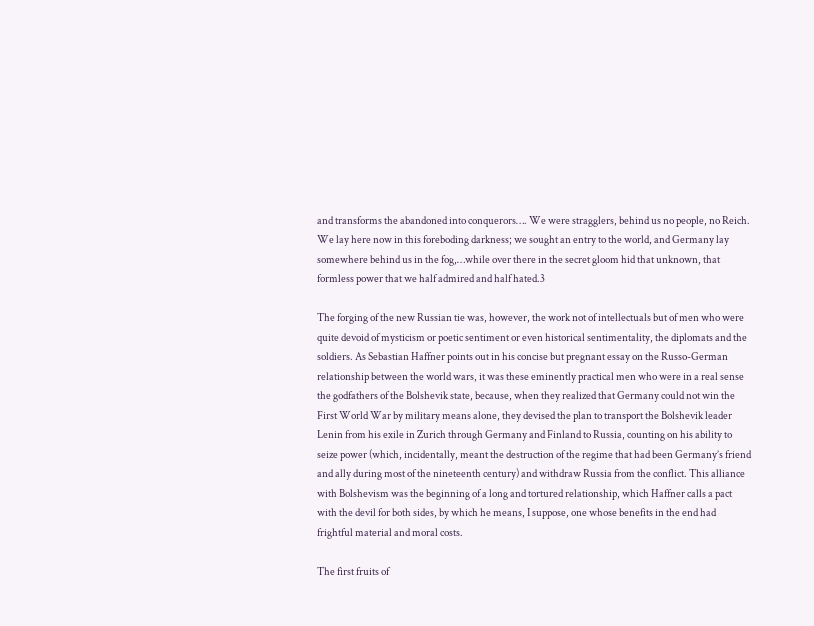and transforms the abandoned into conquerors…. We were stragglers, behind us no people, no Reich. We lay here now in this foreboding darkness; we sought an entry to the world, and Germany lay somewhere behind us in the fog,…while over there in the secret gloom hid that unknown, that formless power that we half admired and half hated.3

The forging of the new Russian tie was, however, the work not of intellectuals but of men who were quite devoid of mysticism or poetic sentiment or even historical sentimentality, the diplomats and the soldiers. As Sebastian Haffner points out in his concise but pregnant essay on the Russo-German relationship between the world wars, it was these eminently practical men who were in a real sense the godfathers of the Bolshevik state, because, when they realized that Germany could not win the First World War by military means alone, they devised the plan to transport the Bolshevik leader Lenin from his exile in Zurich through Germany and Finland to Russia, counting on his ability to seize power (which, incidentally, meant the destruction of the regime that had been Germany’s friend and ally during most of the nineteenth century) and withdraw Russia from the conflict. This alliance with Bolshevism was the beginning of a long and tortured relationship, which Haffner calls a pact with the devil for both sides, by which he means, I suppose, one whose benefits in the end had frightful material and moral costs.

The first fruits of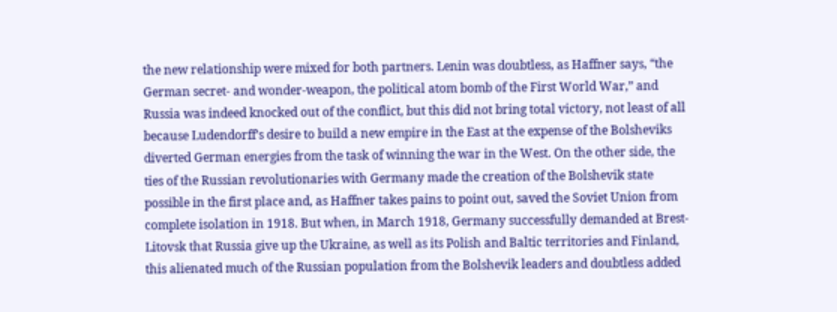the new relationship were mixed for both partners. Lenin was doubtless, as Haffner says, “the German secret- and wonder-weapon, the political atom bomb of the First World War,” and Russia was indeed knocked out of the conflict, but this did not bring total victory, not least of all because Ludendorff’s desire to build a new empire in the East at the expense of the Bolsheviks diverted German energies from the task of winning the war in the West. On the other side, the ties of the Russian revolutionaries with Germany made the creation of the Bolshevik state possible in the first place and, as Haffner takes pains to point out, saved the Soviet Union from complete isolation in 1918. But when, in March 1918, Germany successfully demanded at Brest-Litovsk that Russia give up the Ukraine, as well as its Polish and Baltic territories and Finland, this alienated much of the Russian population from the Bolshevik leaders and doubtless added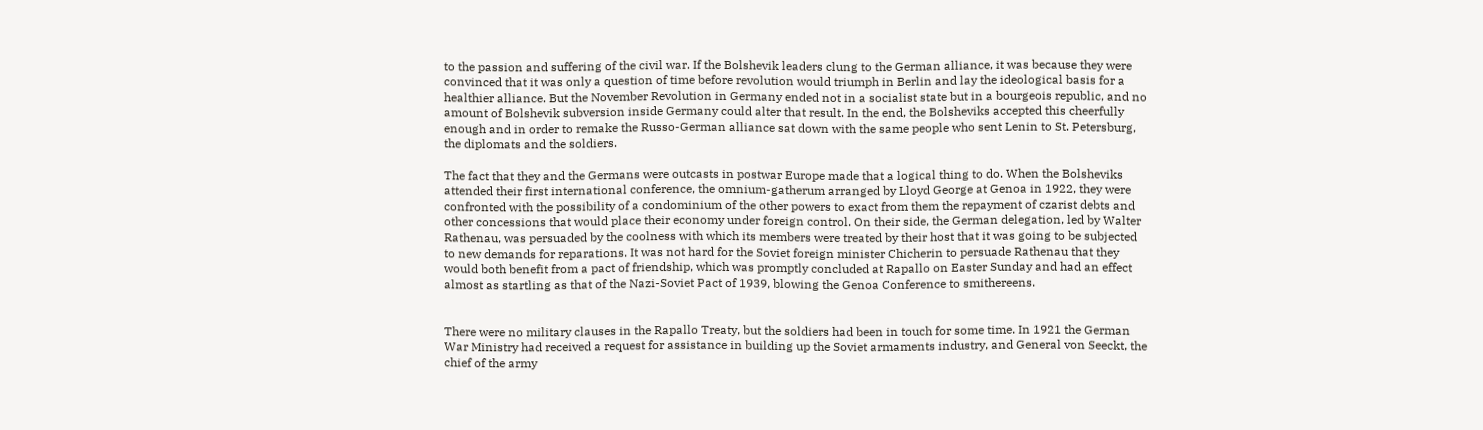to the passion and suffering of the civil war. If the Bolshevik leaders clung to the German alliance, it was because they were convinced that it was only a question of time before revolution would triumph in Berlin and lay the ideological basis for a healthier alliance. But the November Revolution in Germany ended not in a socialist state but in a bourgeois republic, and no amount of Bolshevik subversion inside Germany could alter that result. In the end, the Bolsheviks accepted this cheerfully enough and in order to remake the Russo-German alliance sat down with the same people who sent Lenin to St. Petersburg, the diplomats and the soldiers.

The fact that they and the Germans were outcasts in postwar Europe made that a logical thing to do. When the Bolsheviks attended their first international conference, the omnium-gatherum arranged by Lloyd George at Genoa in 1922, they were confronted with the possibility of a condominium of the other powers to exact from them the repayment of czarist debts and other concessions that would place their economy under foreign control. On their side, the German delegation, led by Walter Rathenau, was persuaded by the coolness with which its members were treated by their host that it was going to be subjected to new demands for reparations. It was not hard for the Soviet foreign minister Chicherin to persuade Rathenau that they would both benefit from a pact of friendship, which was promptly concluded at Rapallo on Easter Sunday and had an effect almost as startling as that of the Nazi-Soviet Pact of 1939, blowing the Genoa Conference to smithereens.


There were no military clauses in the Rapallo Treaty, but the soldiers had been in touch for some time. In 1921 the German War Ministry had received a request for assistance in building up the Soviet armaments industry, and General von Seeckt, the chief of the army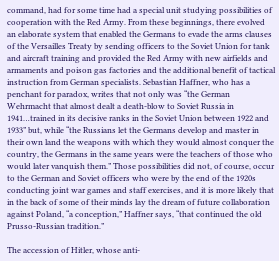command, had for some time had a special unit studying possibilities of cooperation with the Red Army. From these beginnings, there evolved an elaborate system that enabled the Germans to evade the arms clauses of the Versailles Treaty by sending officers to the Soviet Union for tank and aircraft training and provided the Red Army with new airfields and armaments and poison gas factories and the additional benefit of tactical instruction from German specialists. Sebastian Haffner, who has a penchant for paradox, writes that not only was “the German Wehrmacht that almost dealt a death-blow to Soviet Russia in 1941…trained in its decisive ranks in the Soviet Union between 1922 and 1933” but, while “the Russians let the Germans develop and master in their own land the weapons with which they would almost conquer the country, the Germans in the same years were the teachers of those who would later vanquish them.” Those possibilities did not, of course, occur to the German and Soviet officers who were by the end of the 1920s conducting joint war games and staff exercises, and it is more likely that in the back of some of their minds lay the dream of future collaboration against Poland, “a conception,” Haffner says, “that continued the old Prusso-Russian tradition.”

The accession of Hitler, whose anti-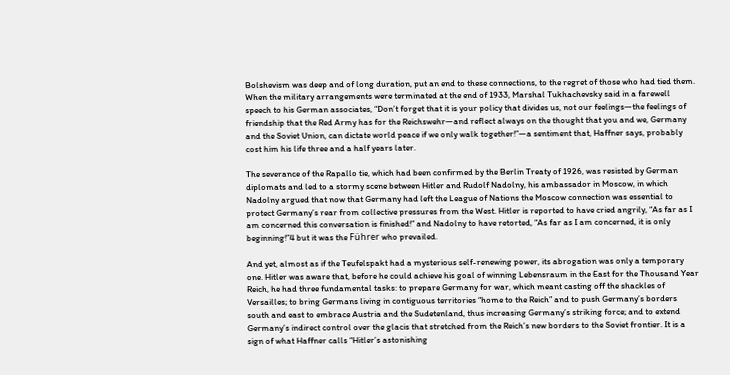Bolshevism was deep and of long duration, put an end to these connections, to the regret of those who had tied them. When the military arrangements were terminated at the end of 1933, Marshal Tukhachevsky said in a farewell speech to his German associates, “Don’t forget that it is your policy that divides us, not our feelings—the feelings of friendship that the Red Army has for the Reichswehr—and reflect always on the thought that you and we, Germany and the Soviet Union, can dictate world peace if we only walk together!”—a sentiment that, Haffner says, probably cost him his life three and a half years later.

The severance of the Rapallo tie, which had been confirmed by the Berlin Treaty of 1926, was resisted by German diplomats and led to a stormy scene between Hitler and Rudolf Nadolny, his ambassador in Moscow, in which Nadolny argued that now that Germany had left the League of Nations the Moscow connection was essential to protect Germany’s rear from collective pressures from the West. Hitler is reported to have cried angrily, “As far as I am concerned this conversation is finished!” and Nadolny to have retorted, “As far as I am concerned, it is only beginning!”4 but it was the Führer who prevailed.

And yet, almost as if the Teufelspakt had a mysterious self-renewing power, its abrogation was only a temporary one. Hitler was aware that, before he could achieve his goal of winning Lebensraum in the East for the Thousand Year Reich, he had three fundamental tasks: to prepare Germany for war, which meant casting off the shackles of Versailles; to bring Germans living in contiguous territories “home to the Reich” and to push Germany’s borders south and east to embrace Austria and the Sudetenland, thus increasing Germany’s striking force; and to extend Germany’s indirect control over the glacis that stretched from the Reich’s new borders to the Soviet frontier. It is a sign of what Haffner calls “Hitler’s astonishing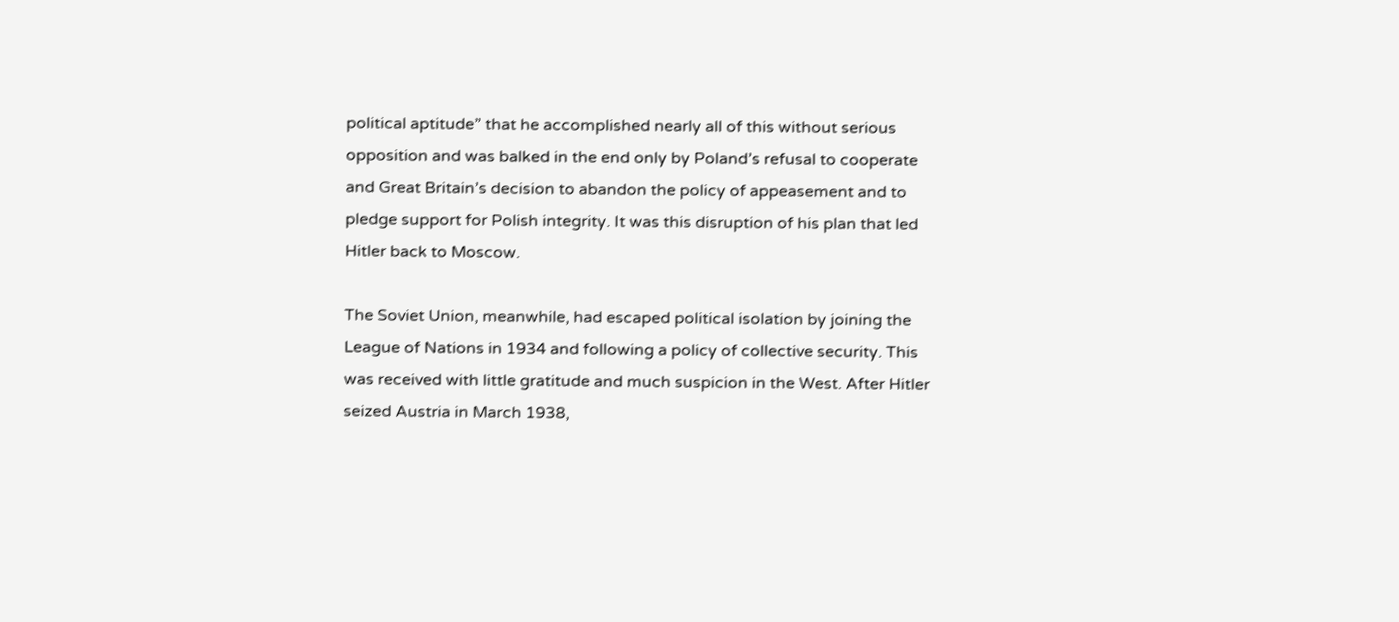political aptitude” that he accomplished nearly all of this without serious opposition and was balked in the end only by Poland’s refusal to cooperate and Great Britain’s decision to abandon the policy of appeasement and to pledge support for Polish integrity. It was this disruption of his plan that led Hitler back to Moscow.

The Soviet Union, meanwhile, had escaped political isolation by joining the League of Nations in 1934 and following a policy of collective security. This was received with little gratitude and much suspicion in the West. After Hitler seized Austria in March 1938,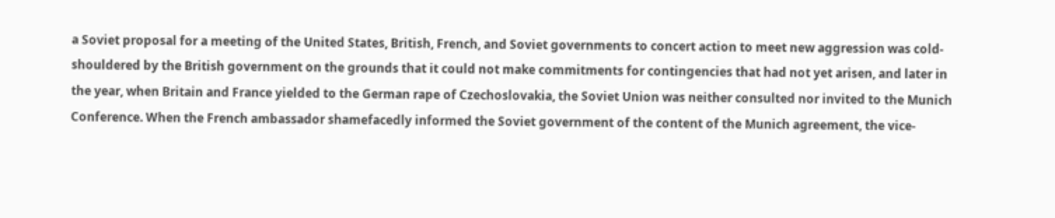a Soviet proposal for a meeting of the United States, British, French, and Soviet governments to concert action to meet new aggression was cold-shouldered by the British government on the grounds that it could not make commitments for contingencies that had not yet arisen, and later in the year, when Britain and France yielded to the German rape of Czechoslovakia, the Soviet Union was neither consulted nor invited to the Munich Conference. When the French ambassador shamefacedly informed the Soviet government of the content of the Munich agreement, the vice-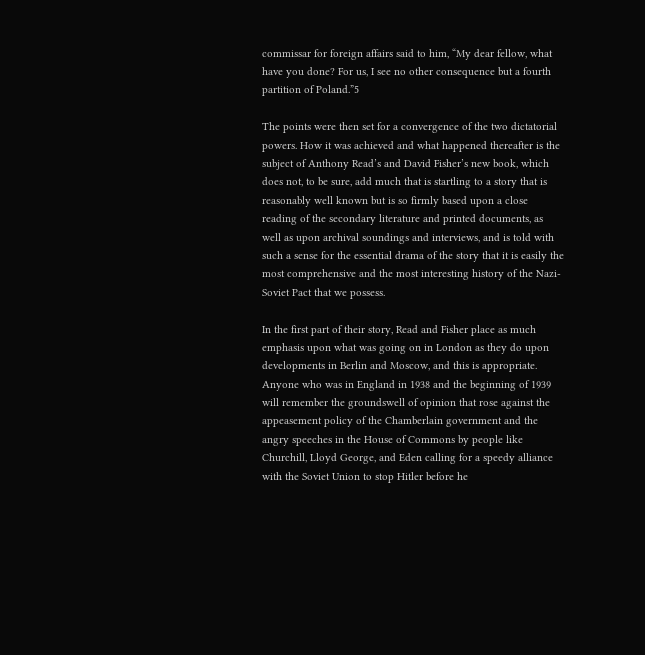commissar for foreign affairs said to him, “My dear fellow, what have you done? For us, I see no other consequence but a fourth partition of Poland.”5

The points were then set for a convergence of the two dictatorial powers. How it was achieved and what happened thereafter is the subject of Anthony Read’s and David Fisher’s new book, which does not, to be sure, add much that is startling to a story that is reasonably well known but is so firmly based upon a close reading of the secondary literature and printed documents, as well as upon archival soundings and interviews, and is told with such a sense for the essential drama of the story that it is easily the most comprehensive and the most interesting history of the Nazi-Soviet Pact that we possess.

In the first part of their story, Read and Fisher place as much emphasis upon what was going on in London as they do upon developments in Berlin and Moscow, and this is appropriate. Anyone who was in England in 1938 and the beginning of 1939 will remember the groundswell of opinion that rose against the appeasement policy of the Chamberlain government and the angry speeches in the House of Commons by people like Churchill, Lloyd George, and Eden calling for a speedy alliance with the Soviet Union to stop Hitler before he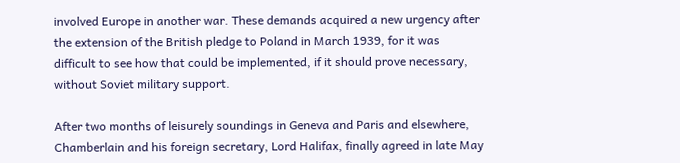involved Europe in another war. These demands acquired a new urgency after the extension of the British pledge to Poland in March 1939, for it was difficult to see how that could be implemented, if it should prove necessary, without Soviet military support.

After two months of leisurely soundings in Geneva and Paris and elsewhere, Chamberlain and his foreign secretary, Lord Halifax, finally agreed in late May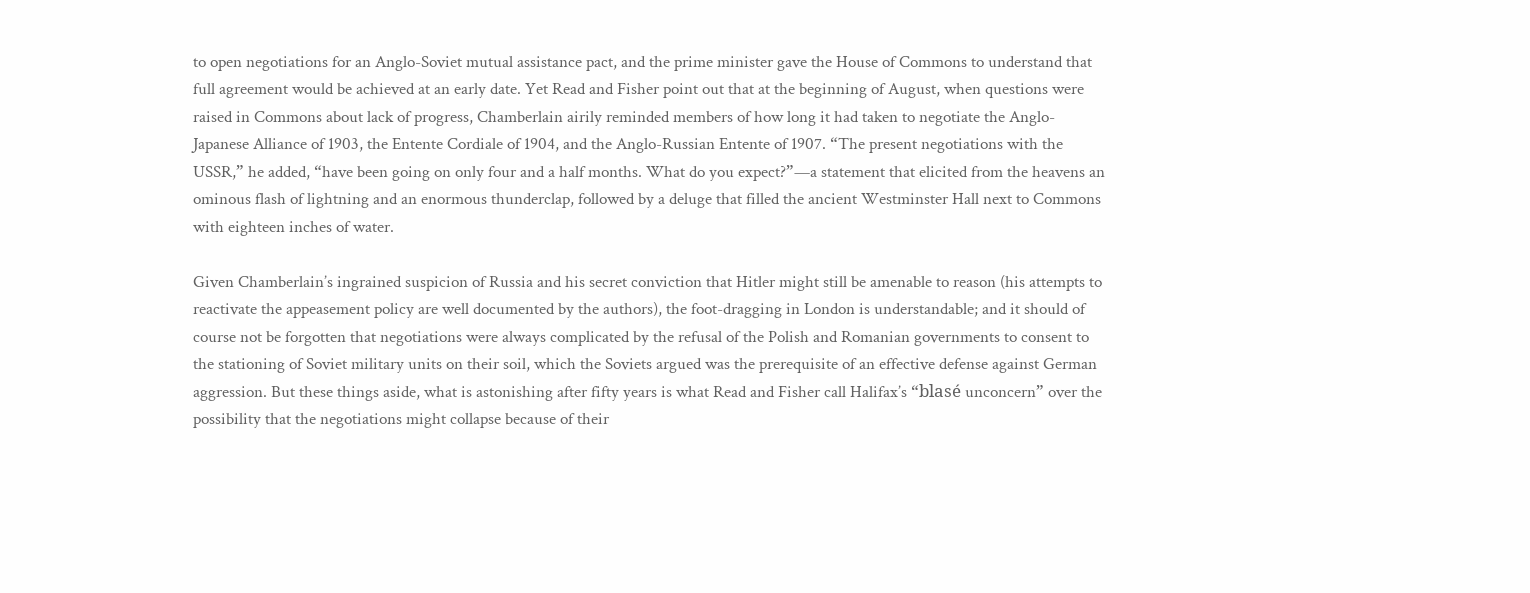to open negotiations for an Anglo-Soviet mutual assistance pact, and the prime minister gave the House of Commons to understand that full agreement would be achieved at an early date. Yet Read and Fisher point out that at the beginning of August, when questions were raised in Commons about lack of progress, Chamberlain airily reminded members of how long it had taken to negotiate the Anglo-Japanese Alliance of 1903, the Entente Cordiale of 1904, and the Anglo-Russian Entente of 1907. “The present negotiations with the USSR,” he added, “have been going on only four and a half months. What do you expect?”—a statement that elicited from the heavens an ominous flash of lightning and an enormous thunderclap, followed by a deluge that filled the ancient Westminster Hall next to Commons with eighteen inches of water.

Given Chamberlain’s ingrained suspicion of Russia and his secret conviction that Hitler might still be amenable to reason (his attempts to reactivate the appeasement policy are well documented by the authors), the foot-dragging in London is understandable; and it should of course not be forgotten that negotiations were always complicated by the refusal of the Polish and Romanian governments to consent to the stationing of Soviet military units on their soil, which the Soviets argued was the prerequisite of an effective defense against German aggression. But these things aside, what is astonishing after fifty years is what Read and Fisher call Halifax’s “blasé unconcern” over the possibility that the negotiations might collapse because of their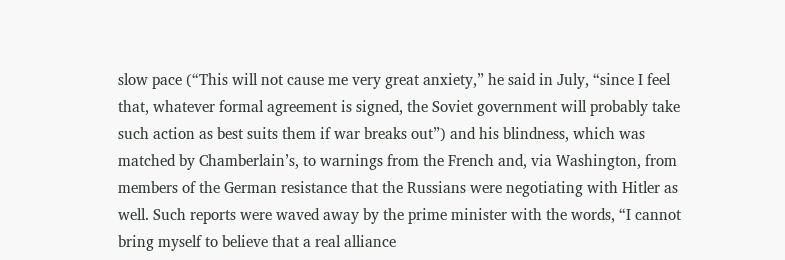slow pace (“This will not cause me very great anxiety,” he said in July, “since I feel that, whatever formal agreement is signed, the Soviet government will probably take such action as best suits them if war breaks out”) and his blindness, which was matched by Chamberlain’s, to warnings from the French and, via Washington, from members of the German resistance that the Russians were negotiating with Hitler as well. Such reports were waved away by the prime minister with the words, “I cannot bring myself to believe that a real alliance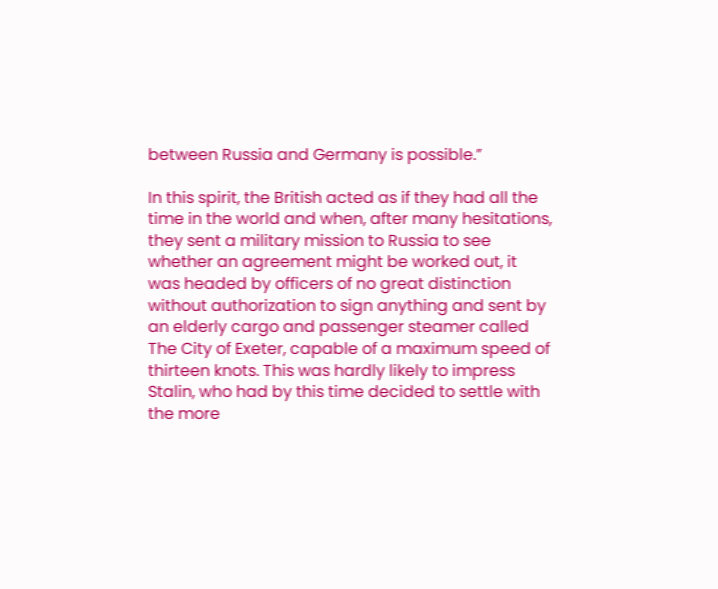between Russia and Germany is possible.”

In this spirit, the British acted as if they had all the time in the world and when, after many hesitations, they sent a military mission to Russia to see whether an agreement might be worked out, it was headed by officers of no great distinction without authorization to sign anything and sent by an elderly cargo and passenger steamer called The City of Exeter, capable of a maximum speed of thirteen knots. This was hardly likely to impress Stalin, who had by this time decided to settle with the more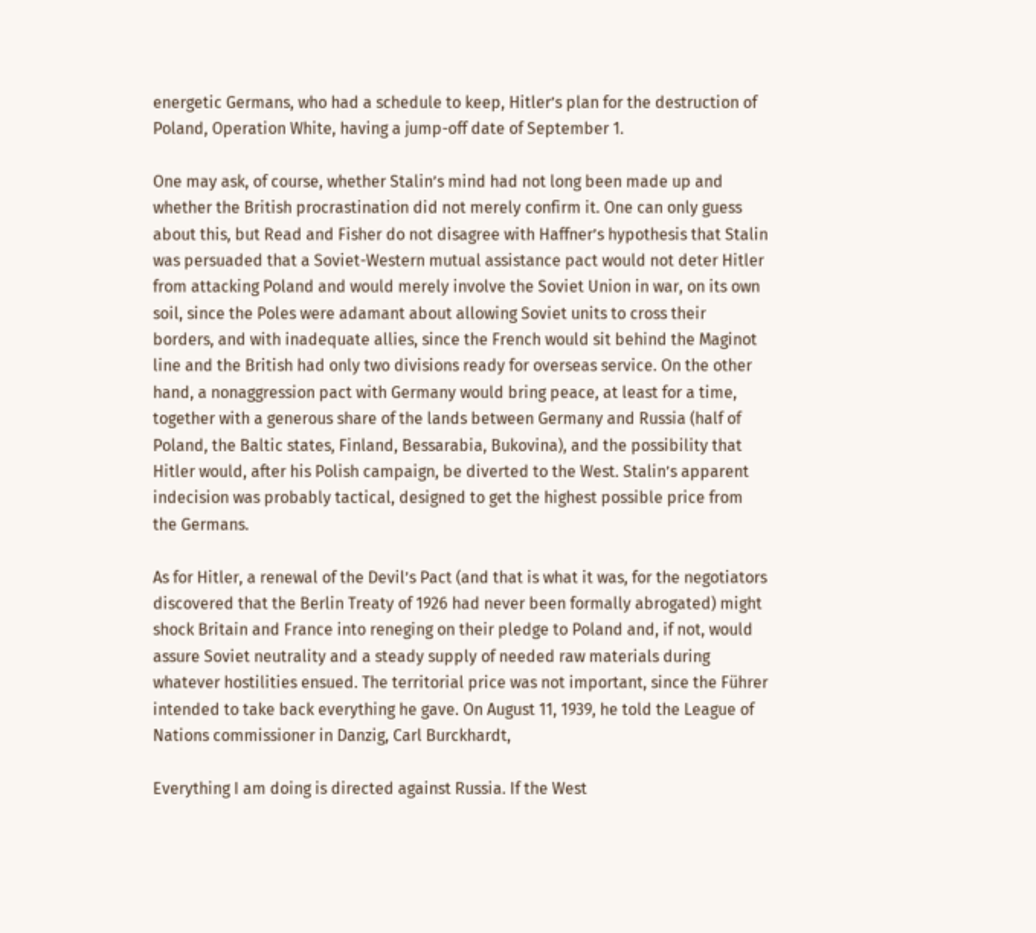energetic Germans, who had a schedule to keep, Hitler’s plan for the destruction of Poland, Operation White, having a jump-off date of September 1.

One may ask, of course, whether Stalin’s mind had not long been made up and whether the British procrastination did not merely confirm it. One can only guess about this, but Read and Fisher do not disagree with Haffner’s hypothesis that Stalin was persuaded that a Soviet-Western mutual assistance pact would not deter Hitler from attacking Poland and would merely involve the Soviet Union in war, on its own soil, since the Poles were adamant about allowing Soviet units to cross their borders, and with inadequate allies, since the French would sit behind the Maginot line and the British had only two divisions ready for overseas service. On the other hand, a nonaggression pact with Germany would bring peace, at least for a time, together with a generous share of the lands between Germany and Russia (half of Poland, the Baltic states, Finland, Bessarabia, Bukovina), and the possibility that Hitler would, after his Polish campaign, be diverted to the West. Stalin’s apparent indecision was probably tactical, designed to get the highest possible price from the Germans.

As for Hitler, a renewal of the Devil’s Pact (and that is what it was, for the negotiators discovered that the Berlin Treaty of 1926 had never been formally abrogated) might shock Britain and France into reneging on their pledge to Poland and, if not, would assure Soviet neutrality and a steady supply of needed raw materials during whatever hostilities ensued. The territorial price was not important, since the Führer intended to take back everything he gave. On August 11, 1939, he told the League of Nations commissioner in Danzig, Carl Burckhardt,

Everything I am doing is directed against Russia. If the West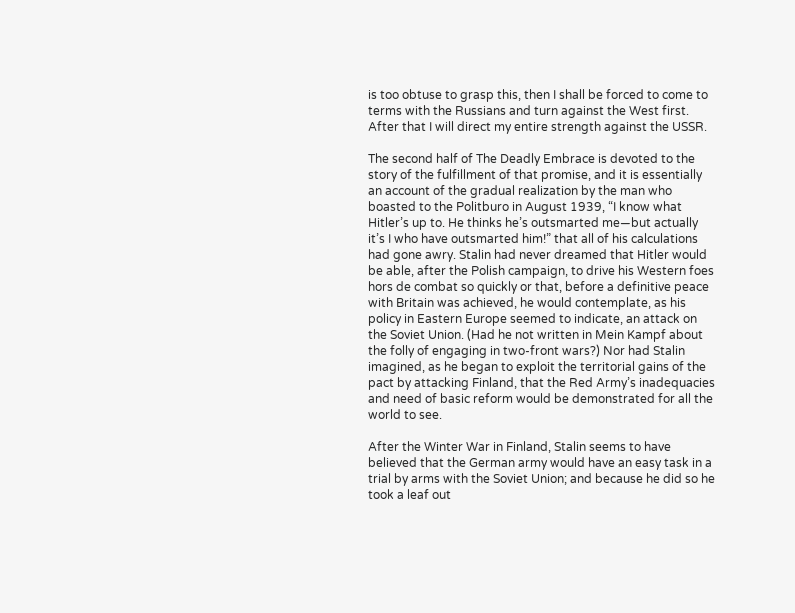is too obtuse to grasp this, then I shall be forced to come to terms with the Russians and turn against the West first. After that I will direct my entire strength against the USSR.

The second half of The Deadly Embrace is devoted to the story of the fulfillment of that promise, and it is essentially an account of the gradual realization by the man who boasted to the Politburo in August 1939, “I know what Hitler’s up to. He thinks he’s outsmarted me—but actually it’s I who have outsmarted him!” that all of his calculations had gone awry. Stalin had never dreamed that Hitler would be able, after the Polish campaign, to drive his Western foes hors de combat so quickly or that, before a definitive peace with Britain was achieved, he would contemplate, as his policy in Eastern Europe seemed to indicate, an attack on the Soviet Union. (Had he not written in Mein Kampf about the folly of engaging in two-front wars?) Nor had Stalin imagined, as he began to exploit the territorial gains of the pact by attacking Finland, that the Red Army’s inadequacies and need of basic reform would be demonstrated for all the world to see.

After the Winter War in Finland, Stalin seems to have believed that the German army would have an easy task in a trial by arms with the Soviet Union; and because he did so he took a leaf out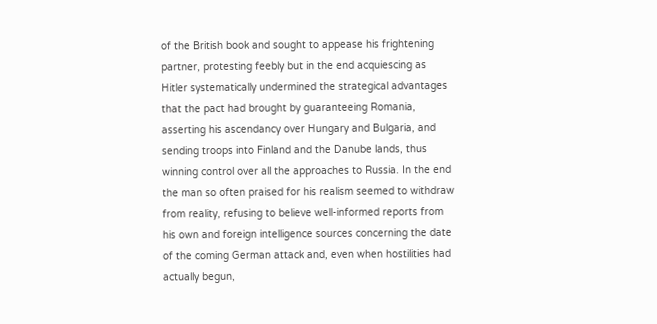of the British book and sought to appease his frightening partner, protesting feebly but in the end acquiescing as Hitler systematically undermined the strategical advantages that the pact had brought by guaranteeing Romania, asserting his ascendancy over Hungary and Bulgaria, and sending troops into Finland and the Danube lands, thus winning control over all the approaches to Russia. In the end the man so often praised for his realism seemed to withdraw from reality, refusing to believe well-informed reports from his own and foreign intelligence sources concerning the date of the coming German attack and, even when hostilities had actually begun,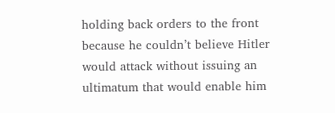holding back orders to the front because he couldn’t believe Hitler would attack without issuing an ultimatum that would enable him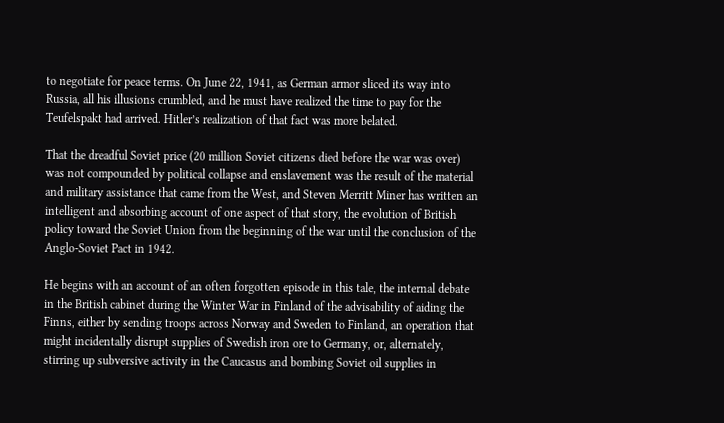to negotiate for peace terms. On June 22, 1941, as German armor sliced its way into Russia, all his illusions crumbled, and he must have realized the time to pay for the Teufelspakt had arrived. Hitler’s realization of that fact was more belated.

That the dreadful Soviet price (20 million Soviet citizens died before the war was over) was not compounded by political collapse and enslavement was the result of the material and military assistance that came from the West, and Steven Merritt Miner has written an intelligent and absorbing account of one aspect of that story, the evolution of British policy toward the Soviet Union from the beginning of the war until the conclusion of the Anglo-Soviet Pact in 1942.

He begins with an account of an often forgotten episode in this tale, the internal debate in the British cabinet during the Winter War in Finland of the advisability of aiding the Finns, either by sending troops across Norway and Sweden to Finland, an operation that might incidentally disrupt supplies of Swedish iron ore to Germany, or, alternately, stirring up subversive activity in the Caucasus and bombing Soviet oil supplies in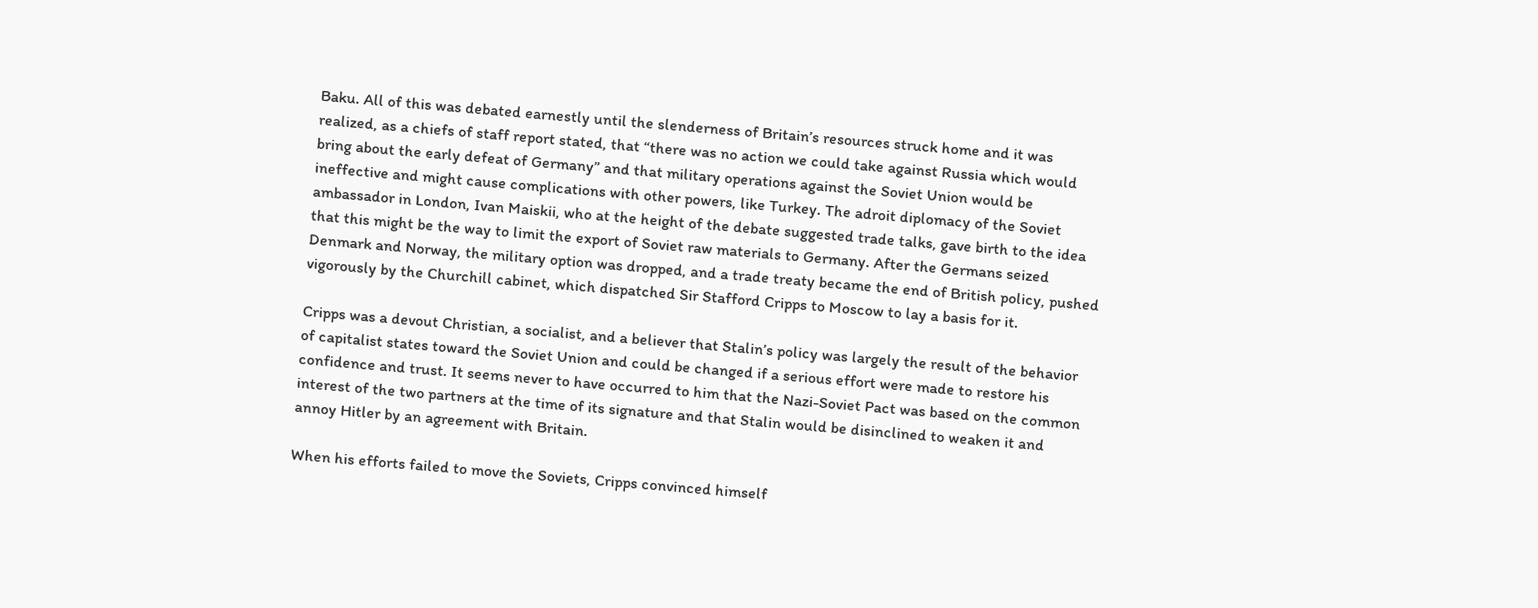Baku. All of this was debated earnestly until the slenderness of Britain’s resources struck home and it was realized, as a chiefs of staff report stated, that “there was no action we could take against Russia which would bring about the early defeat of Germany” and that military operations against the Soviet Union would be ineffective and might cause complications with other powers, like Turkey. The adroit diplomacy of the Soviet ambassador in London, Ivan Maiskii, who at the height of the debate suggested trade talks, gave birth to the idea that this might be the way to limit the export of Soviet raw materials to Germany. After the Germans seized Denmark and Norway, the military option was dropped, and a trade treaty became the end of British policy, pushed vigorously by the Churchill cabinet, which dispatched Sir Stafford Cripps to Moscow to lay a basis for it.

Cripps was a devout Christian, a socialist, and a believer that Stalin’s policy was largely the result of the behavior of capitalist states toward the Soviet Union and could be changed if a serious effort were made to restore his confidence and trust. It seems never to have occurred to him that the Nazi-Soviet Pact was based on the common interest of the two partners at the time of its signature and that Stalin would be disinclined to weaken it and annoy Hitler by an agreement with Britain.

When his efforts failed to move the Soviets, Cripps convinced himself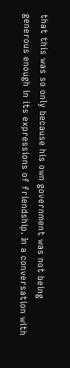that this was so only because his own government was not being generous enough in its expressions of friendship. In a conversation with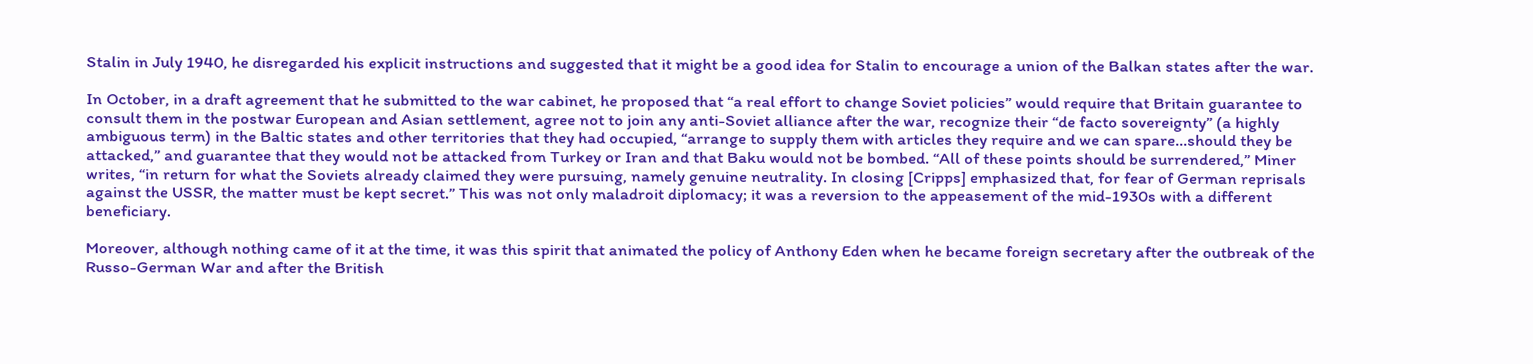Stalin in July 1940, he disregarded his explicit instructions and suggested that it might be a good idea for Stalin to encourage a union of the Balkan states after the war.

In October, in a draft agreement that he submitted to the war cabinet, he proposed that “a real effort to change Soviet policies” would require that Britain guarantee to consult them in the postwar European and Asian settlement, agree not to join any anti-Soviet alliance after the war, recognize their “de facto sovereignty” (a highly ambiguous term) in the Baltic states and other territories that they had occupied, “arrange to supply them with articles they require and we can spare…should they be attacked,” and guarantee that they would not be attacked from Turkey or Iran and that Baku would not be bombed. “All of these points should be surrendered,” Miner writes, “in return for what the Soviets already claimed they were pursuing, namely genuine neutrality. In closing [Cripps] emphasized that, for fear of German reprisals against the USSR, the matter must be kept secret.” This was not only maladroit diplomacy; it was a reversion to the appeasement of the mid-1930s with a different beneficiary.

Moreover, although nothing came of it at the time, it was this spirit that animated the policy of Anthony Eden when he became foreign secretary after the outbreak of the Russo-German War and after the British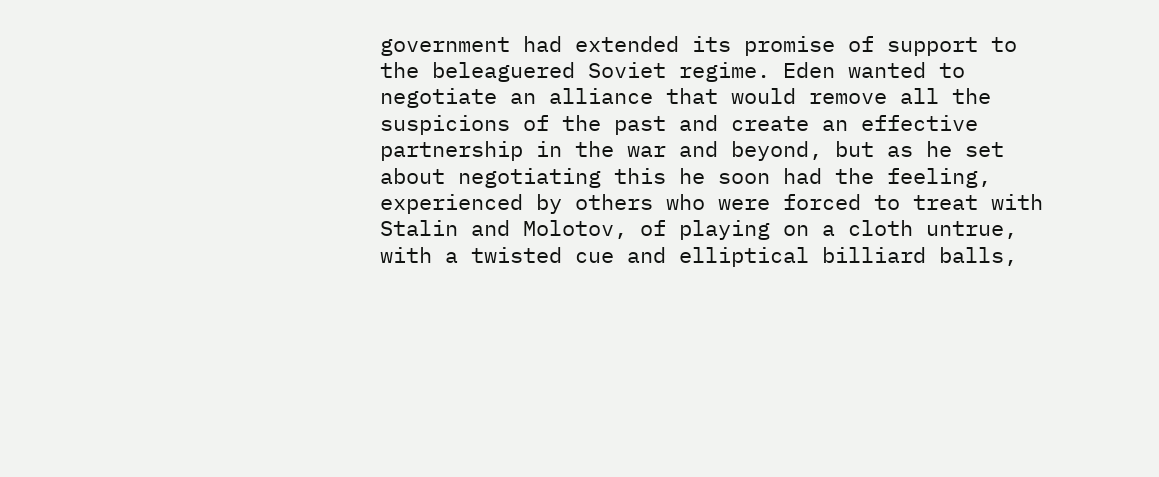government had extended its promise of support to the beleaguered Soviet regime. Eden wanted to negotiate an alliance that would remove all the suspicions of the past and create an effective partnership in the war and beyond, but as he set about negotiating this he soon had the feeling, experienced by others who were forced to treat with Stalin and Molotov, of playing on a cloth untrue, with a twisted cue and elliptical billiard balls,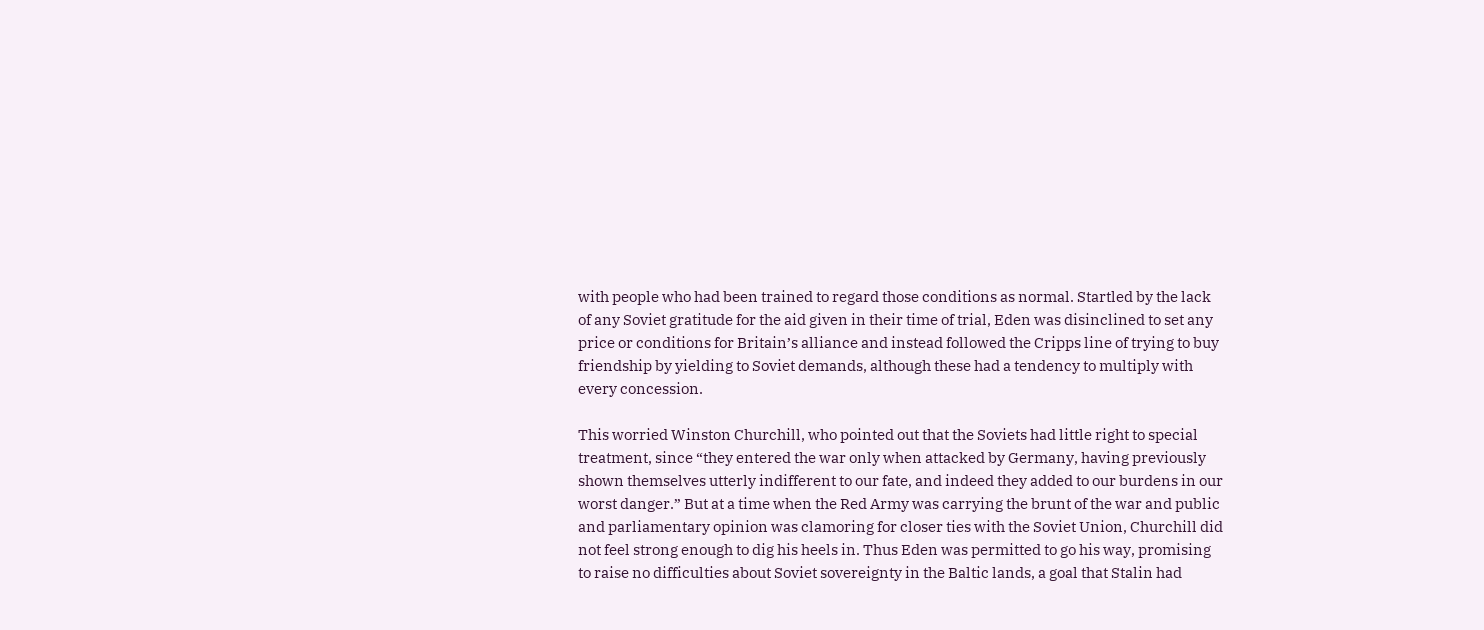with people who had been trained to regard those conditions as normal. Startled by the lack of any Soviet gratitude for the aid given in their time of trial, Eden was disinclined to set any price or conditions for Britain’s alliance and instead followed the Cripps line of trying to buy friendship by yielding to Soviet demands, although these had a tendency to multiply with every concession.

This worried Winston Churchill, who pointed out that the Soviets had little right to special treatment, since “they entered the war only when attacked by Germany, having previously shown themselves utterly indifferent to our fate, and indeed they added to our burdens in our worst danger.” But at a time when the Red Army was carrying the brunt of the war and public and parliamentary opinion was clamoring for closer ties with the Soviet Union, Churchill did not feel strong enough to dig his heels in. Thus Eden was permitted to go his way, promising to raise no difficulties about Soviet sovereignty in the Baltic lands, a goal that Stalin had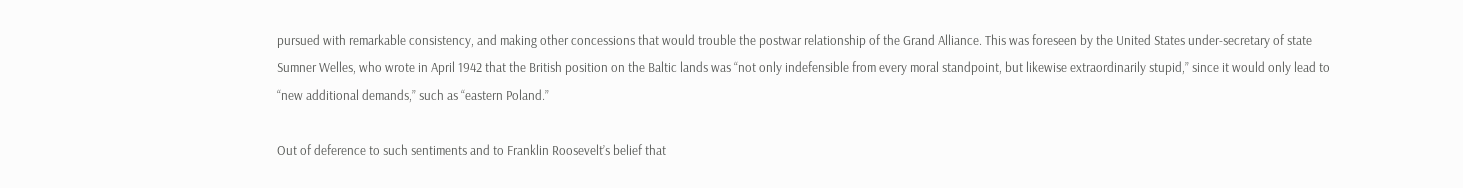pursued with remarkable consistency, and making other concessions that would trouble the postwar relationship of the Grand Alliance. This was foreseen by the United States under-secretary of state Sumner Welles, who wrote in April 1942 that the British position on the Baltic lands was “not only indefensible from every moral standpoint, but likewise extraordinarily stupid,” since it would only lead to “new additional demands,” such as “eastern Poland.”

Out of deference to such sentiments and to Franklin Roosevelt’s belief that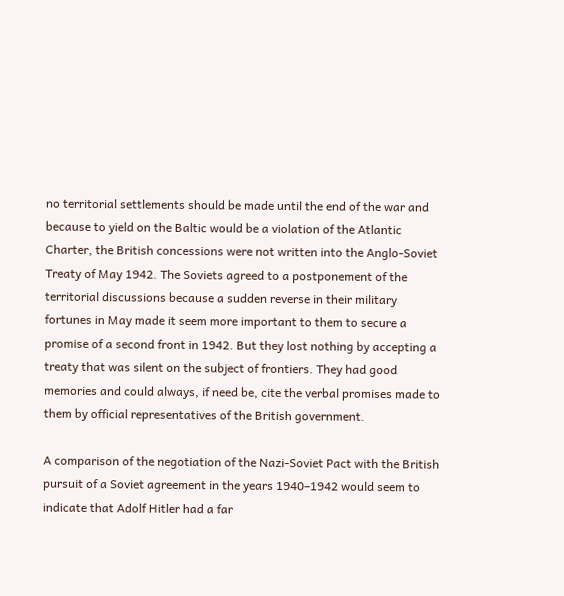no territorial settlements should be made until the end of the war and because to yield on the Baltic would be a violation of the Atlantic Charter, the British concessions were not written into the Anglo-Soviet Treaty of May 1942. The Soviets agreed to a postponement of the territorial discussions because a sudden reverse in their military fortunes in May made it seem more important to them to secure a promise of a second front in 1942. But they lost nothing by accepting a treaty that was silent on the subject of frontiers. They had good memories and could always, if need be, cite the verbal promises made to them by official representatives of the British government.

A comparison of the negotiation of the Nazi-Soviet Pact with the British pursuit of a Soviet agreement in the years 1940–1942 would seem to indicate that Adolf Hitler had a far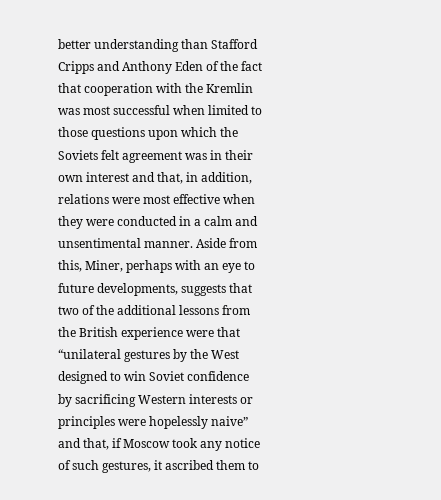better understanding than Stafford Cripps and Anthony Eden of the fact that cooperation with the Kremlin was most successful when limited to those questions upon which the Soviets felt agreement was in their own interest and that, in addition, relations were most effective when they were conducted in a calm and unsentimental manner. Aside from this, Miner, perhaps with an eye to future developments, suggests that two of the additional lessons from the British experience were that “unilateral gestures by the West designed to win Soviet confidence by sacrificing Western interests or principles were hopelessly naive” and that, if Moscow took any notice of such gestures, it ascribed them to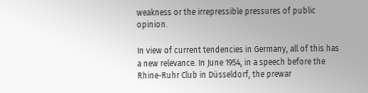weakness or the irrepressible pressures of public opinion.

In view of current tendencies in Germany, all of this has a new relevance. In June 1954, in a speech before the Rhine-Ruhr Club in Düsseldorf, the prewar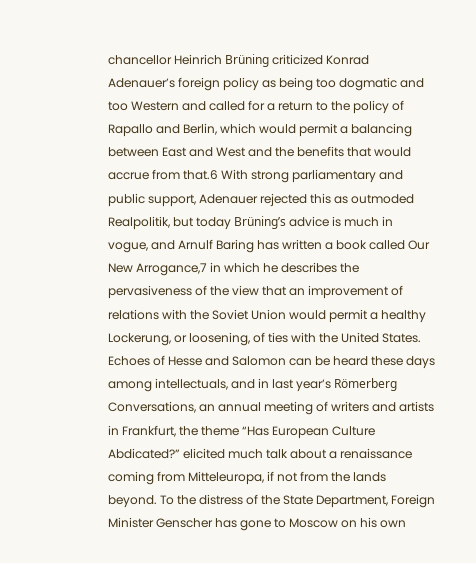chancellor Heinrich Brüning criticized Konrad Adenauer’s foreign policy as being too dogmatic and too Western and called for a return to the policy of Rapallo and Berlin, which would permit a balancing between East and West and the benefits that would accrue from that.6 With strong parliamentary and public support, Adenauer rejected this as outmoded Realpolitik, but today Brüning’s advice is much in vogue, and Arnulf Baring has written a book called Our New Arrogance,7 in which he describes the pervasiveness of the view that an improvement of relations with the Soviet Union would permit a healthy Lockerung, or loosening, of ties with the United States. Echoes of Hesse and Salomon can be heard these days among intellectuals, and in last year’s Römerberg Conversations, an annual meeting of writers and artists in Frankfurt, the theme “Has European Culture Abdicated?” elicited much talk about a renaissance coming from Mitteleuropa, if not from the lands beyond. To the distress of the State Department, Foreign Minister Genscher has gone to Moscow on his own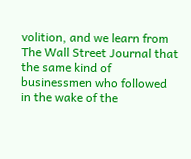volition, and we learn from The Wall Street Journal that the same kind of businessmen who followed in the wake of the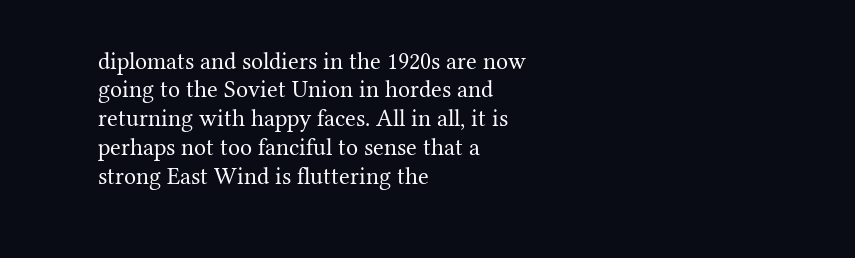diplomats and soldiers in the 1920s are now going to the Soviet Union in hordes and returning with happy faces. All in all, it is perhaps not too fanciful to sense that a strong East Wind is fluttering the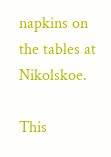napkins on the tables at Nikolskoe.

This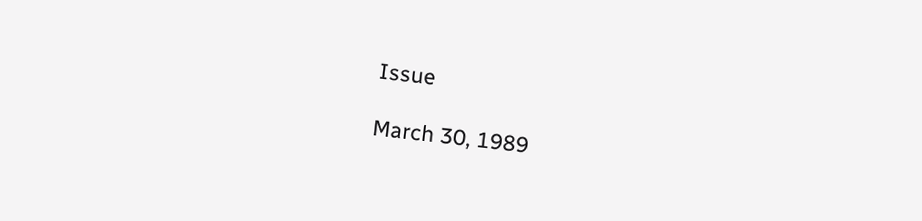Issue

March 30, 1989